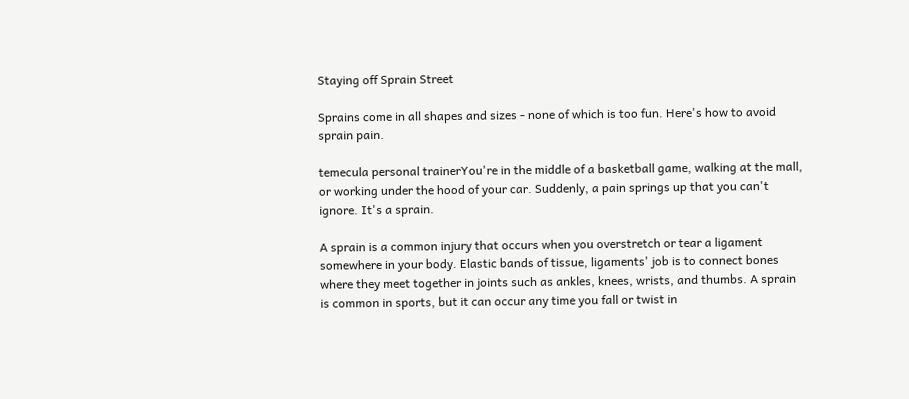Staying off Sprain Street

Sprains come in all shapes and sizes - none of which is too fun. Here's how to avoid sprain pain.

temecula personal trainerYou're in the middle of a basketball game, walking at the mall, or working under the hood of your car. Suddenly, a pain springs up that you can't ignore. It's a sprain.

A sprain is a common injury that occurs when you overstretch or tear a ligament somewhere in your body. Elastic bands of tissue, ligaments' job is to connect bones where they meet together in joints such as ankles, knees, wrists, and thumbs. A sprain is common in sports, but it can occur any time you fall or twist in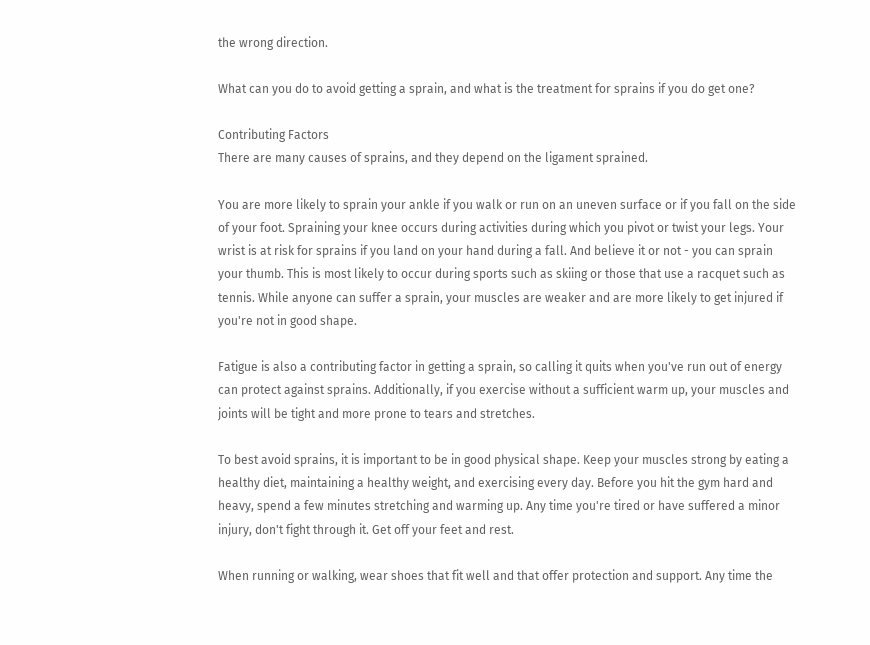the wrong direction.

What can you do to avoid getting a sprain, and what is the treatment for sprains if you do get one?

Contributing Factors
There are many causes of sprains, and they depend on the ligament sprained.

You are more likely to sprain your ankle if you walk or run on an uneven surface or if you fall on the side of your foot. Spraining your knee occurs during activities during which you pivot or twist your legs. Your wrist is at risk for sprains if you land on your hand during a fall. And believe it or not - you can sprain your thumb. This is most likely to occur during sports such as skiing or those that use a racquet such as tennis. While anyone can suffer a sprain, your muscles are weaker and are more likely to get injured if you're not in good shape.

Fatigue is also a contributing factor in getting a sprain, so calling it quits when you've run out of energy can protect against sprains. Additionally, if you exercise without a sufficient warm up, your muscles and joints will be tight and more prone to tears and stretches.

To best avoid sprains, it is important to be in good physical shape. Keep your muscles strong by eating a healthy diet, maintaining a healthy weight, and exercising every day. Before you hit the gym hard and heavy, spend a few minutes stretching and warming up. Any time you're tired or have suffered a minor injury, don't fight through it. Get off your feet and rest.

When running or walking, wear shoes that fit well and that offer protection and support. Any time the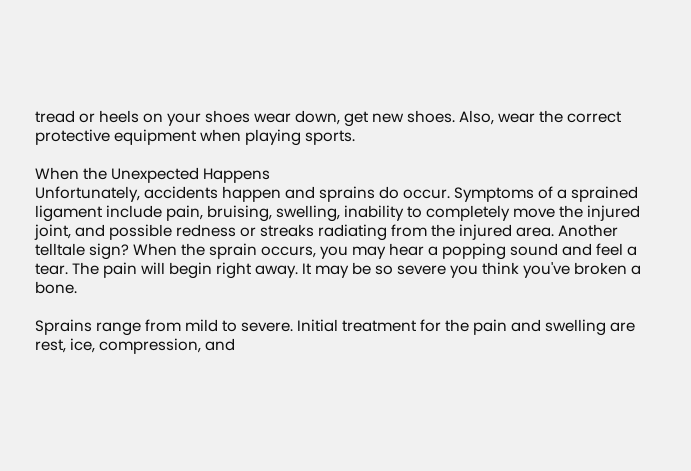tread or heels on your shoes wear down, get new shoes. Also, wear the correct protective equipment when playing sports.

When the Unexpected Happens
Unfortunately, accidents happen and sprains do occur. Symptoms of a sprained ligament include pain, bruising, swelling, inability to completely move the injured joint, and possible redness or streaks radiating from the injured area. Another telltale sign? When the sprain occurs, you may hear a popping sound and feel a tear. The pain will begin right away. It may be so severe you think you've broken a bone.

Sprains range from mild to severe. Initial treatment for the pain and swelling are rest, ice, compression, and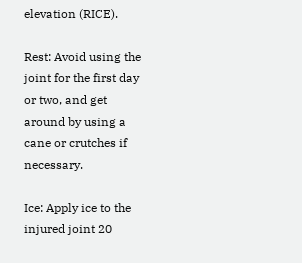elevation (RICE).

Rest: Avoid using the joint for the first day or two, and get around by using a cane or crutches if necessary.

Ice: Apply ice to the injured joint 20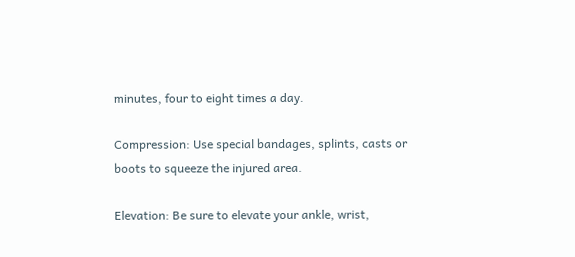minutes, four to eight times a day.

Compression: Use special bandages, splints, casts or boots to squeeze the injured area.

Elevation: Be sure to elevate your ankle, wrist,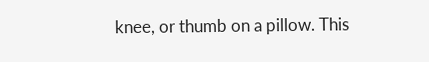knee, or thumb on a pillow. This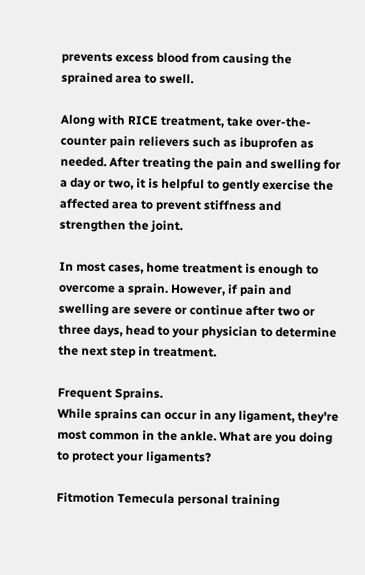prevents excess blood from causing the sprained area to swell.

Along with RICE treatment, take over-the-counter pain relievers such as ibuprofen as needed. After treating the pain and swelling for a day or two, it is helpful to gently exercise the affected area to prevent stiffness and strengthen the joint.

In most cases, home treatment is enough to overcome a sprain. However, if pain and swelling are severe or continue after two or three days, head to your physician to determine the next step in treatment.

Frequent Sprains.
While sprains can occur in any ligament, they're most common in the ankle. What are you doing to protect your ligaments?

Fitmotion Temecula personal training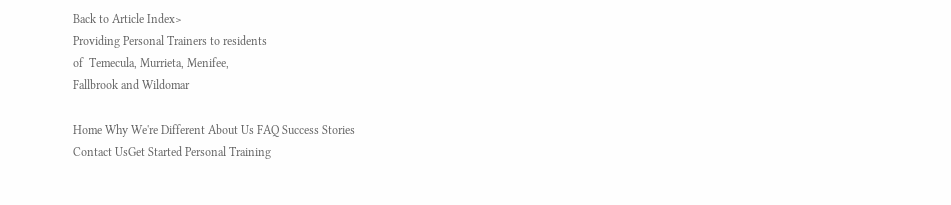Back to Article Index>
Providing Personal Trainers to residents
of  Temecula, Murrieta, Menifee,
Fallbrook and Wildomar

Home Why We're Different About Us FAQ Success Stories
Contact UsGet Started Personal Training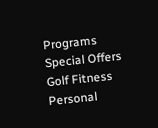Programs Special Offers
Golf Fitness Personal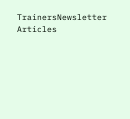TrainersNewsletter Articles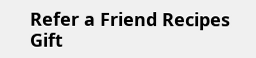Refer a Friend Recipes
Gift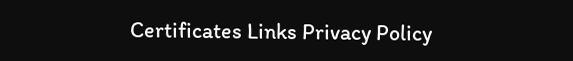Certificates Links Privacy Policy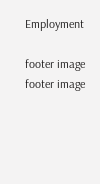Employment

footer image footer image